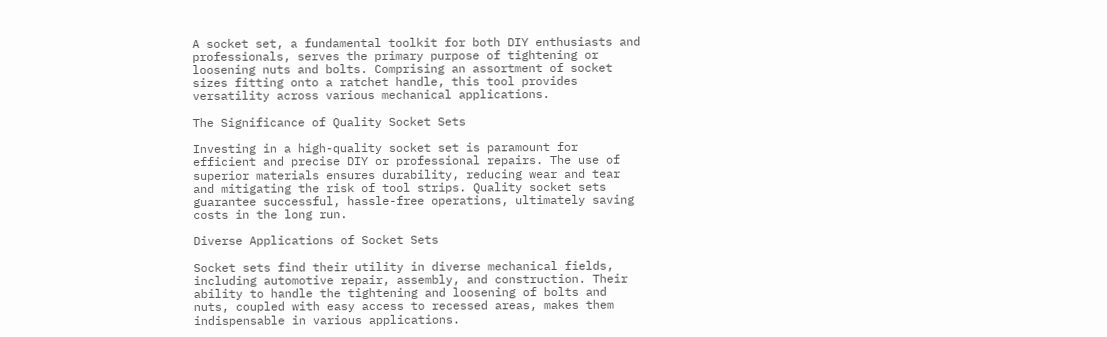A socket set, a fundamental toolkit for both DIY enthusiasts and professionals, serves the primary purpose of tightening or loosening nuts and bolts. Comprising an assortment of socket sizes fitting onto a ratchet handle, this tool provides versatility across various mechanical applications.

The Significance of Quality Socket Sets

Investing in a high-quality socket set is paramount for efficient and precise DIY or professional repairs. The use of superior materials ensures durability, reducing wear and tear and mitigating the risk of tool strips. Quality socket sets guarantee successful, hassle-free operations, ultimately saving costs in the long run.

Diverse Applications of Socket Sets

Socket sets find their utility in diverse mechanical fields, including automotive repair, assembly, and construction. Their ability to handle the tightening and loosening of bolts and nuts, coupled with easy access to recessed areas, makes them indispensable in various applications.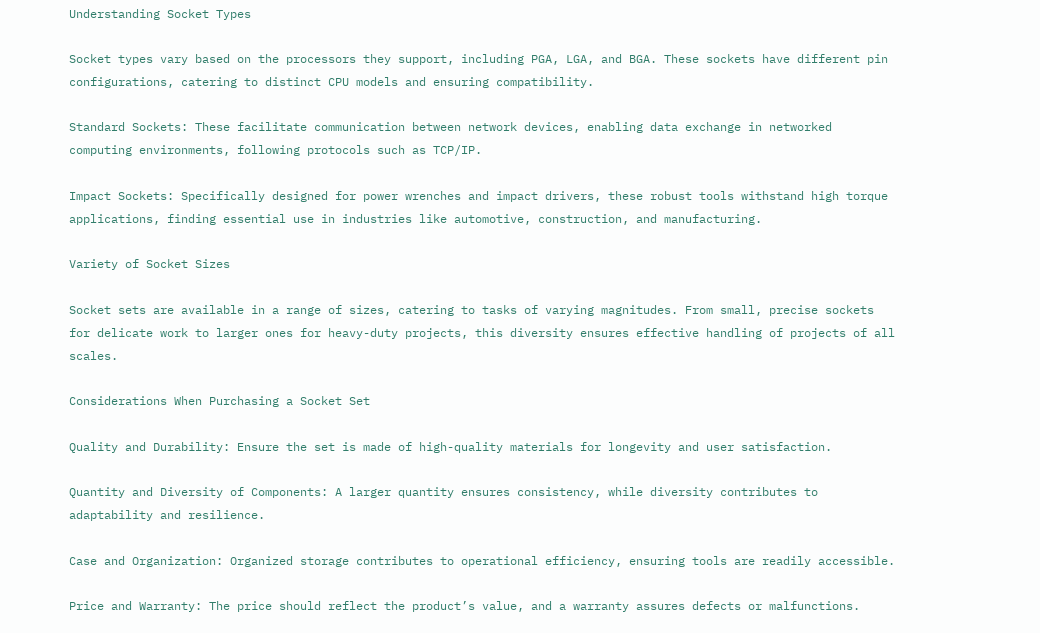Understanding Socket Types

Socket types vary based on the processors they support, including PGA, LGA, and BGA. These sockets have different pin configurations, catering to distinct CPU models and ensuring compatibility.

Standard Sockets: These facilitate communication between network devices, enabling data exchange in networked computing environments, following protocols such as TCP/IP.

Impact Sockets: Specifically designed for power wrenches and impact drivers, these robust tools withstand high torque applications, finding essential use in industries like automotive, construction, and manufacturing.

Variety of Socket Sizes

Socket sets are available in a range of sizes, catering to tasks of varying magnitudes. From small, precise sockets for delicate work to larger ones for heavy-duty projects, this diversity ensures effective handling of projects of all scales.

Considerations When Purchasing a Socket Set

Quality and Durability: Ensure the set is made of high-quality materials for longevity and user satisfaction.

Quantity and Diversity of Components: A larger quantity ensures consistency, while diversity contributes to adaptability and resilience.

Case and Organization: Organized storage contributes to operational efficiency, ensuring tools are readily accessible.

Price and Warranty: The price should reflect the product’s value, and a warranty assures defects or malfunctions.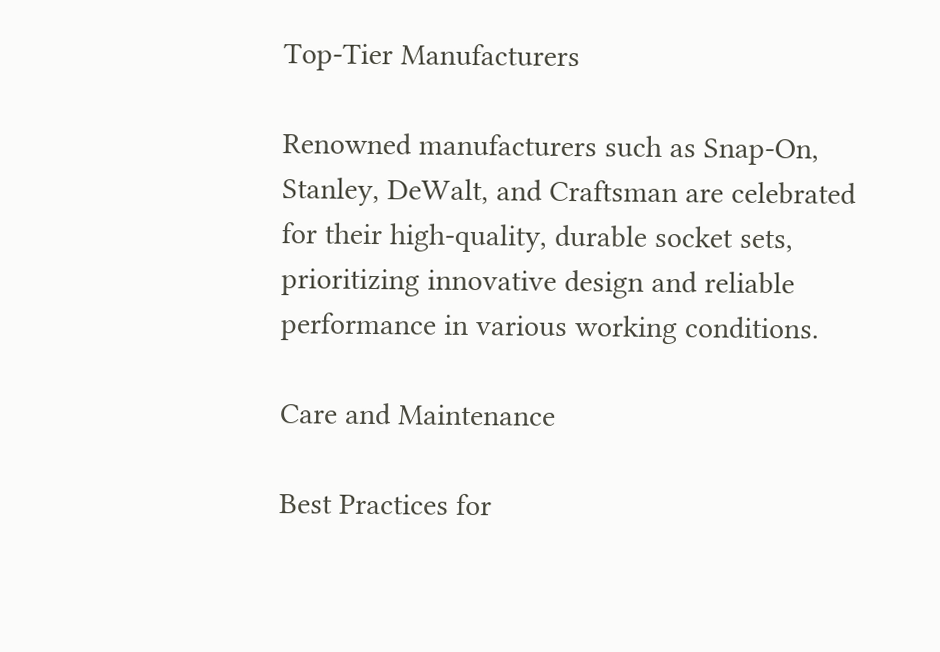Top-Tier Manufacturers

Renowned manufacturers such as Snap-On, Stanley, DeWalt, and Craftsman are celebrated for their high-quality, durable socket sets, prioritizing innovative design and reliable performance in various working conditions.

Care and Maintenance

Best Practices for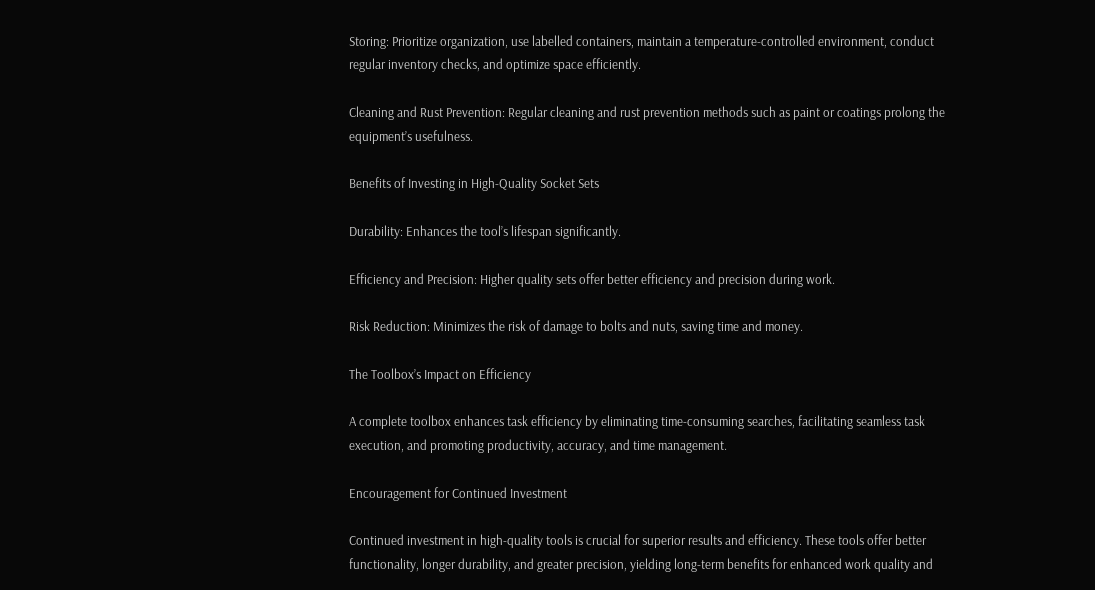Storing: Prioritize organization, use labelled containers, maintain a temperature-controlled environment, conduct regular inventory checks, and optimize space efficiently.

Cleaning and Rust Prevention: Regular cleaning and rust prevention methods such as paint or coatings prolong the equipment’s usefulness.

Benefits of Investing in High-Quality Socket Sets

Durability: Enhances the tool’s lifespan significantly.

Efficiency and Precision: Higher quality sets offer better efficiency and precision during work.

Risk Reduction: Minimizes the risk of damage to bolts and nuts, saving time and money.

The Toolbox’s Impact on Efficiency

A complete toolbox enhances task efficiency by eliminating time-consuming searches, facilitating seamless task execution, and promoting productivity, accuracy, and time management.

Encouragement for Continued Investment

Continued investment in high-quality tools is crucial for superior results and efficiency. These tools offer better functionality, longer durability, and greater precision, yielding long-term benefits for enhanced work quality and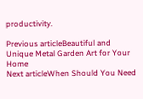productivity.

Previous articleBeautiful and Unique Metal Garden Art for Your Home
Next articleWhen Should You Need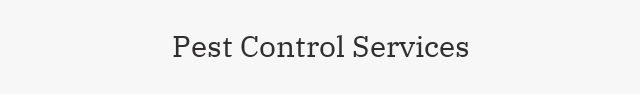Pest Control Services